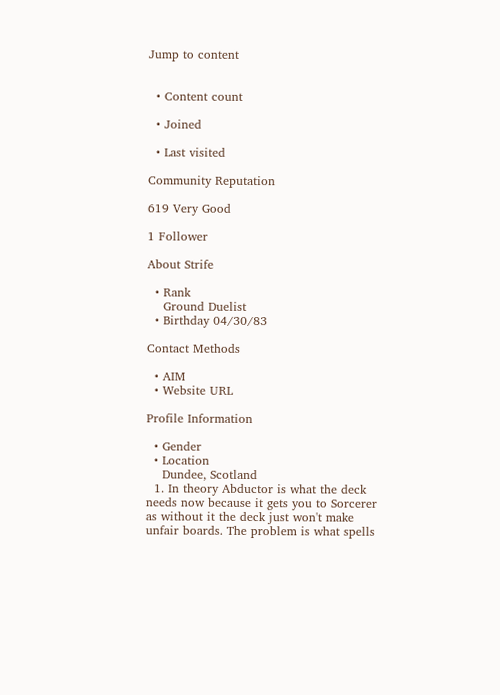Jump to content


  • Content count

  • Joined

  • Last visited

Community Reputation

619 Very Good

1 Follower

About Strife

  • Rank
    Ground Duelist
  • Birthday 04/30/83

Contact Methods

  • AIM
  • Website URL

Profile Information

  • Gender
  • Location
    Dundee, Scotland
  1. In theory Abductor is what the deck needs now because it gets you to Sorcerer as without it the deck just won't make unfair boards. The problem is what spells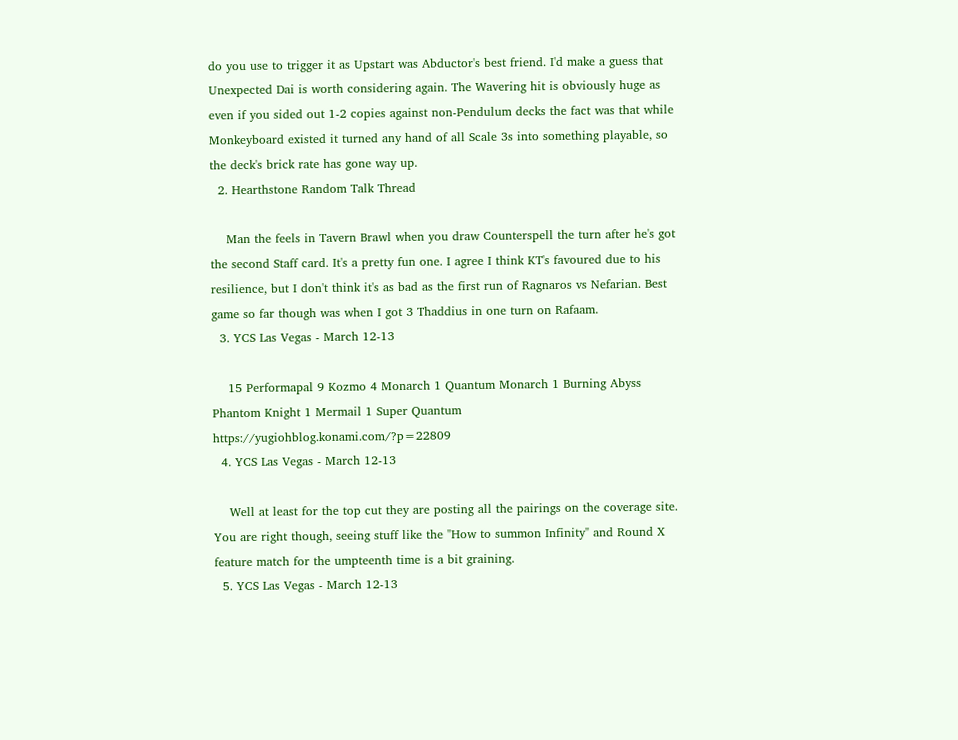do you use to trigger it as Upstart was Abductor's best friend. I'd make a guess that Unexpected Dai is worth considering again. The Wavering hit is obviously huge as even if you sided out 1-2 copies against non-Pendulum decks the fact was that while Monkeyboard existed it turned any hand of all Scale 3s into something playable, so the deck's brick rate has gone way up.
  2. Hearthstone Random Talk Thread

    Man the feels in Tavern Brawl when you draw Counterspell the turn after he's got the second Staff card. It's a pretty fun one. I agree I think KT's favoured due to his resilience, but I don't think it's as bad as the first run of Ragnaros vs Nefarian. Best game so far though was when I got 3 Thaddius in one turn on Rafaam.
  3. YCS Las Vegas - March 12-13

    15 Performapal 9 Kozmo 4 Monarch 1 Quantum Monarch 1 Burning Abyss Phantom Knight 1 Mermail 1 Super Quantum   https://yugiohblog.konami.com/?p=22809
  4. YCS Las Vegas - March 12-13

    Well at least for the top cut they are posting all the pairings on the coverage site. You are right though, seeing stuff like the "How to summon Infinity" and Round X feature match for the umpteenth time is a bit graining.
  5. YCS Las Vegas - March 12-13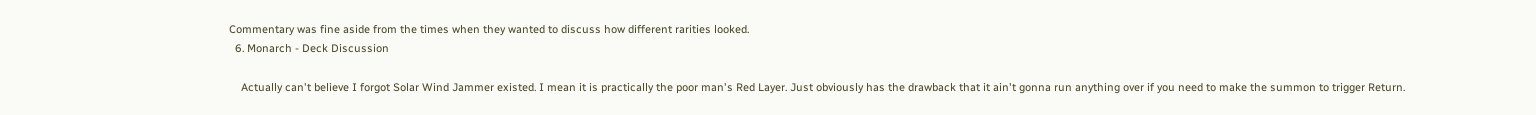Commentary was fine aside from the times when they wanted to discuss how different rarities looked.
  6. Monarch - Deck Discussion

    Actually can't believe I forgot Solar Wind Jammer existed. I mean it is practically the poor man's Red Layer. Just obviously has the drawback that it ain't gonna run anything over if you need to make the summon to trigger Return.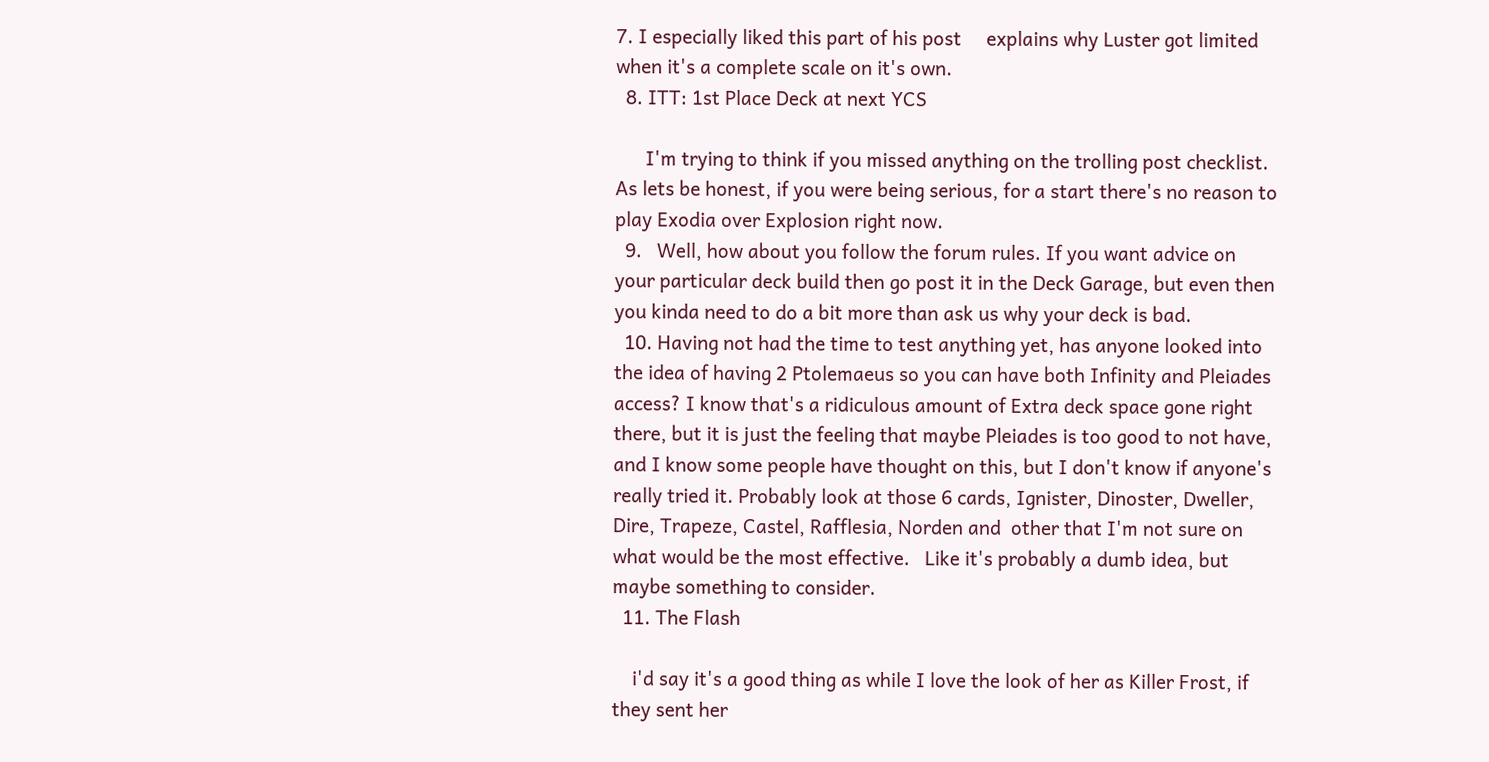7. I especially liked this part of his post     explains why Luster got limited when it's a complete scale on it's own.
  8. ITT: 1st Place Deck at next YCS

      I'm trying to think if you missed anything on the trolling post checklist. As lets be honest, if you were being serious, for a start there's no reason to play Exodia over Explosion right now.
  9.   Well, how about you follow the forum rules. If you want advice on your particular deck build then go post it in the Deck Garage, but even then you kinda need to do a bit more than ask us why your deck is bad.
  10. Having not had the time to test anything yet, has anyone looked into the idea of having 2 Ptolemaeus so you can have both Infinity and Pleiades access? I know that's a ridiculous amount of Extra deck space gone right there, but it is just the feeling that maybe Pleiades is too good to not have, and I know some people have thought on this, but I don't know if anyone's really tried it. Probably look at those 6 cards, Ignister, Dinoster, Dweller, Dire, Trapeze, Castel, Rafflesia, Norden and  other that I'm not sure on what would be the most effective.   Like it's probably a dumb idea, but maybe something to consider.
  11. The Flash

    i'd say it's a good thing as while I love the look of her as Killer Frost, if they sent her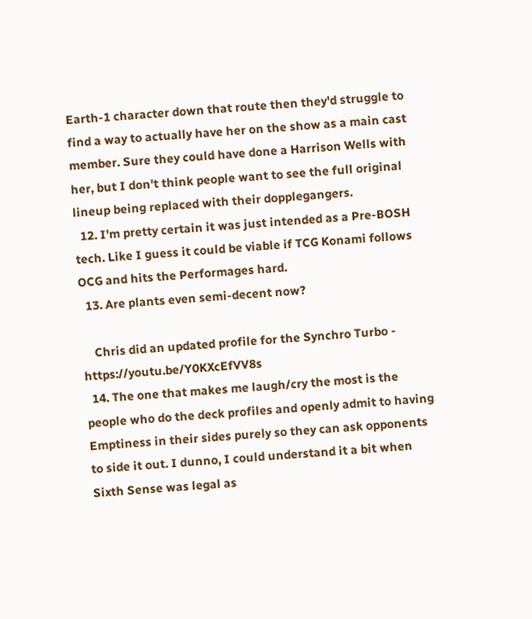Earth-1 character down that route then they'd struggle to find a way to actually have her on the show as a main cast member. Sure they could have done a Harrison Wells with her, but I don't think people want to see the full original lineup being replaced with their dopplegangers.
  12. I'm pretty certain it was just intended as a Pre-BOSH tech. Like I guess it could be viable if TCG Konami follows OCG and hits the Performages hard.
  13. Are plants even semi-decent now?

    Chris did an updated profile for the Synchro Turbo - https://youtu.be/Y0KXcEfVV8s
  14. The one that makes me laugh/cry the most is the people who do the deck profiles and openly admit to having Emptiness in their sides purely so they can ask opponents to side it out. I dunno, I could understand it a bit when Sixth Sense was legal as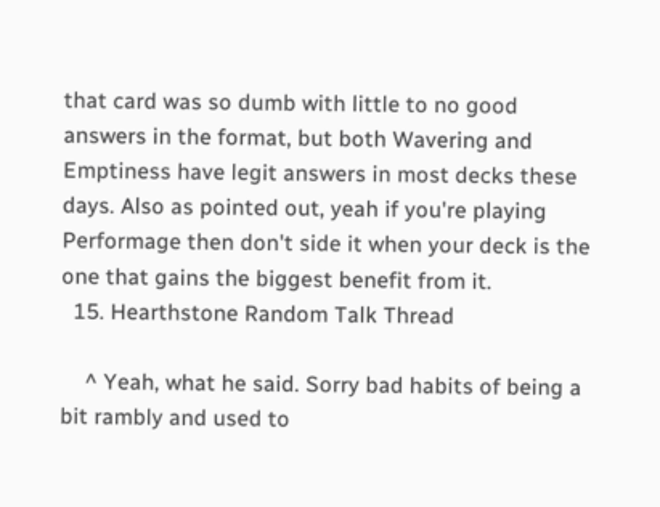that card was so dumb with little to no good answers in the format, but both Wavering and Emptiness have legit answers in most decks these days. Also as pointed out, yeah if you're playing Performage then don't side it when your deck is the one that gains the biggest benefit from it.
  15. Hearthstone Random Talk Thread

    ^ Yeah, what he said. Sorry bad habits of being a bit rambly and used to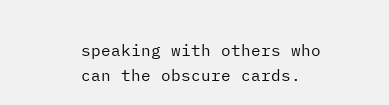speaking with others who can the obscure cards.